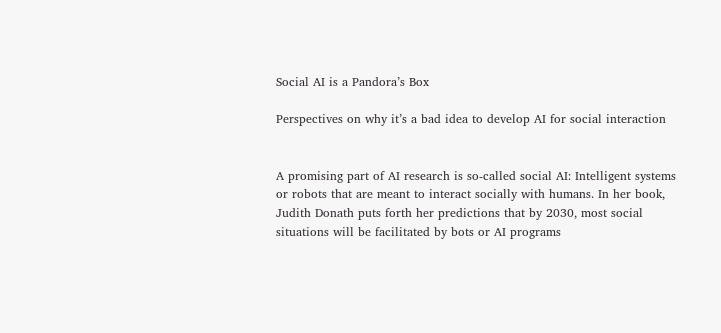Social AI is a Pandora’s Box

Perspectives on why it’s a bad idea to develop AI for social interaction


A promising part of AI research is so-called social AI: Intelligent systems or robots that are meant to interact socially with humans. In her book, Judith Donath puts forth her predictions that by 2030, most social situations will be facilitated by bots or AI programs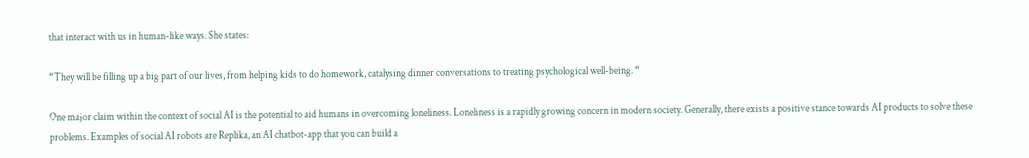that interact with us in human-like ways. She states:

“They will be filling up a big part of our lives, from helping kids to do homework, catalysing dinner conversations to treating psychological well-being. “

One major claim within the context of social AI is the potential to aid humans in overcoming loneliness. Loneliness is a rapidly growing concern in modern society. Generally, there exists a positive stance towards AI products to solve these problems. Examples of social AI robots are Replika, an AI chatbot-app that you can build a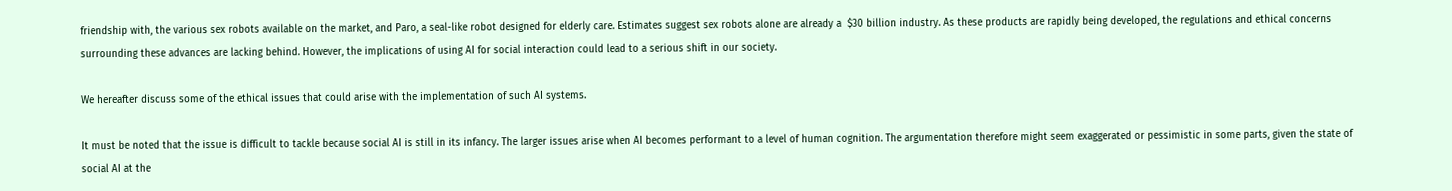friendship with, the various sex robots available on the market, and Paro, a seal-like robot designed for elderly care. Estimates suggest sex robots alone are already a  $30 billion industry. As these products are rapidly being developed, the regulations and ethical concerns surrounding these advances are lacking behind. However, the implications of using AI for social interaction could lead to a serious shift in our society.

We hereafter discuss some of the ethical issues that could arise with the implementation of such AI systems.

It must be noted that the issue is difficult to tackle because social AI is still in its infancy. The larger issues arise when AI becomes performant to a level of human cognition. The argumentation therefore might seem exaggerated or pessimistic in some parts, given the state of social AI at the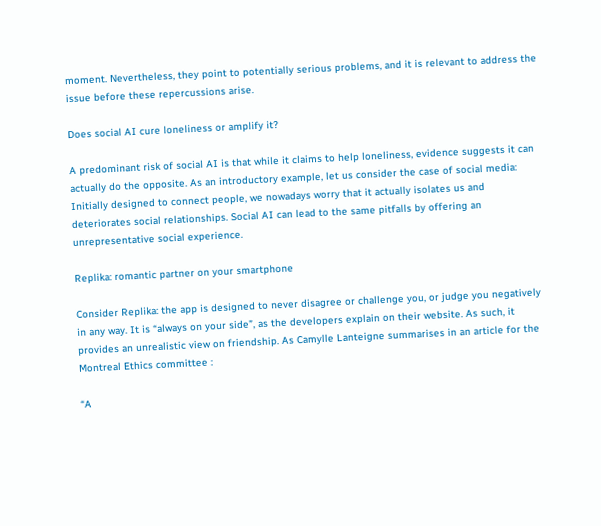moment. Nevertheless, they point to potentially serious problems, and it is relevant to address the issue before these repercussions arise.

Does social AI cure loneliness or amplify it?

A predominant risk of social AI is that while it claims to help loneliness, evidence suggests it can actually do the opposite. As an introductory example, let us consider the case of social media: Initially designed to connect people, we nowadays worry that it actually isolates us and deteriorates social relationships. Social AI can lead to the same pitfalls by offering an unrepresentative social experience.

Replika: romantic partner on your smartphone

Consider Replika: the app is designed to never disagree or challenge you, or judge you negatively in any way. It is “always on your side”, as the developers explain on their website. As such, it provides an unrealistic view on friendship. As Camylle Lanteigne summarises in an article for the Montreal Ethics committee :

“A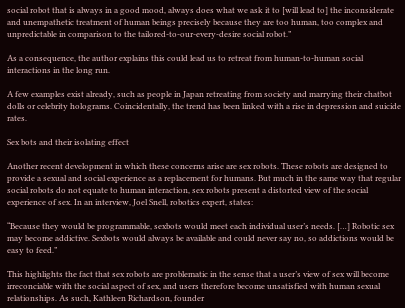social robot that is always in a good mood, always does what we ask it to [will lead to] the inconsiderate and unempathetic treatment of human beings precisely because they are too human, too complex and unpredictable in comparison to the tailored-to-our-every-desire social robot.”

As a consequence, the author explains this could lead us to retreat from human-to-human social interactions in the long run.

A few examples exist already, such as people in Japan retreating from society and marrying their chatbot dolls or celebrity holograms. Coincidentally, the trend has been linked with a rise in depression and suicide rates.

Sex bots and their isolating effect

Another recent development in which these concerns arise are sex robots. These robots are designed to provide a sexual and social experience as a replacement for humans. But much in the same way that regular social robots do not equate to human interaction, sex robots present a distorted view of the social experience of sex. In an interview, Joel Snell, robotics expert, states:

“Because they would be programmable, sexbots would meet each individual user’s needs. […] Robotic sex may become addictive. Sexbots would always be available and could never say no, so addictions would be easy to feed.”

This highlights the fact that sex robots are problematic in the sense that a user’s view of sex will become irreconciable with the social aspect of sex, and users therefore become unsatisfied with human sexual relationships. As such, Kathleen Richardson, founder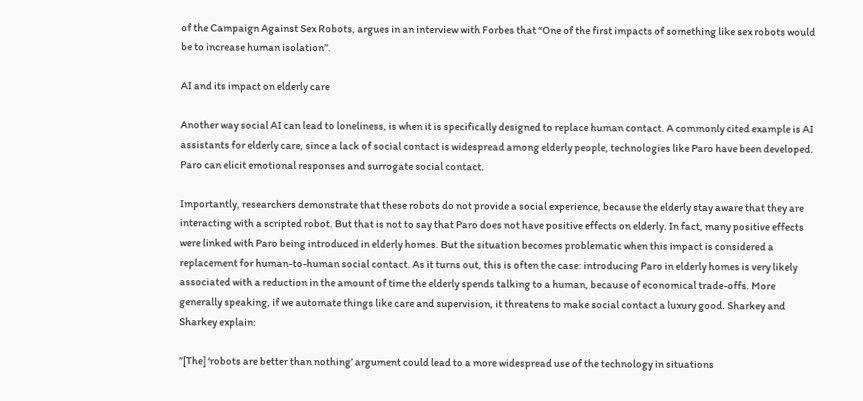of the Campaign Against Sex Robots, argues in an interview with Forbes that “One of the first impacts of something like sex robots would be to increase human isolation”.

AI and its impact on elderly care

Another way social AI can lead to loneliness, is when it is specifically designed to replace human contact. A commonly cited example is AI assistants for elderly care, since a lack of social contact is widespread among elderly people, technologies like Paro have been developed. Paro can elicit emotional responses and surrogate social contact.

Importantly, researchers demonstrate that these robots do not provide a social experience, because the elderly stay aware that they are interacting with a scripted robot. But that is not to say that Paro does not have positive effects on elderly. In fact, many positive effects were linked with Paro being introduced in elderly homes. But the situation becomes problematic when this impact is considered a replacement for human-to-human social contact. As it turns out, this is often the case: introducing Paro in elderly homes is very likely associated with a reduction in the amount of time the elderly spends talking to a human, because of economical trade-offs. More generally speaking, if we automate things like care and supervision, it threatens to make social contact a luxury good. Sharkey and Sharkey explain:

”[The] ‘robots are better than nothing’ argument could lead to a more widespread use of the technology in situations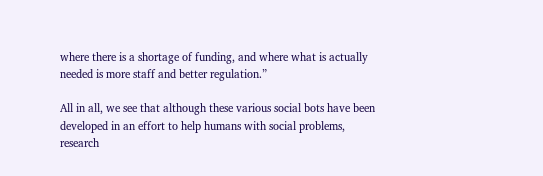where there is a shortage of funding, and where what is actually needed is more staff and better regulation.”

All in all, we see that although these various social bots have been developed in an effort to help humans with social problems, research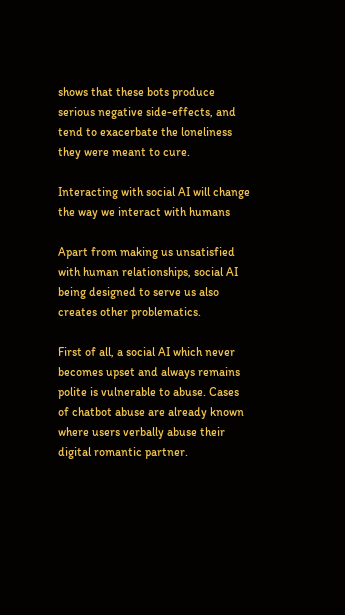shows that these bots produce serious negative side-effects, and tend to exacerbate the loneliness they were meant to cure.

Interacting with social AI will change the way we interact with humans

Apart from making us unsatisfied with human relationships, social AI being designed to serve us also creates other problematics.

First of all, a social AI which never becomes upset and always remains polite is vulnerable to abuse. Cases of chatbot abuse are already known where users verbally abuse their digital romantic partner.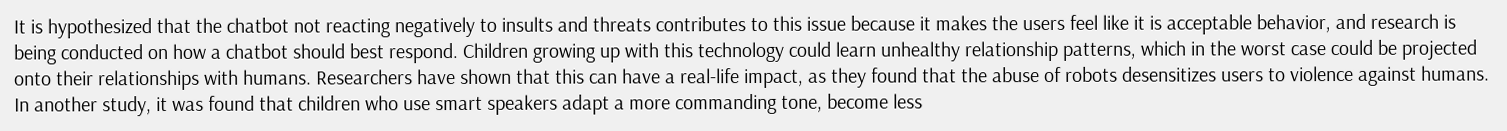It is hypothesized that the chatbot not reacting negatively to insults and threats contributes to this issue because it makes the users feel like it is acceptable behavior, and research is being conducted on how a chatbot should best respond. Children growing up with this technology could learn unhealthy relationship patterns, which in the worst case could be projected onto their relationships with humans. Researchers have shown that this can have a real-life impact, as they found that the abuse of robots desensitizes users to violence against humans. In another study, it was found that children who use smart speakers adapt a more commanding tone, become less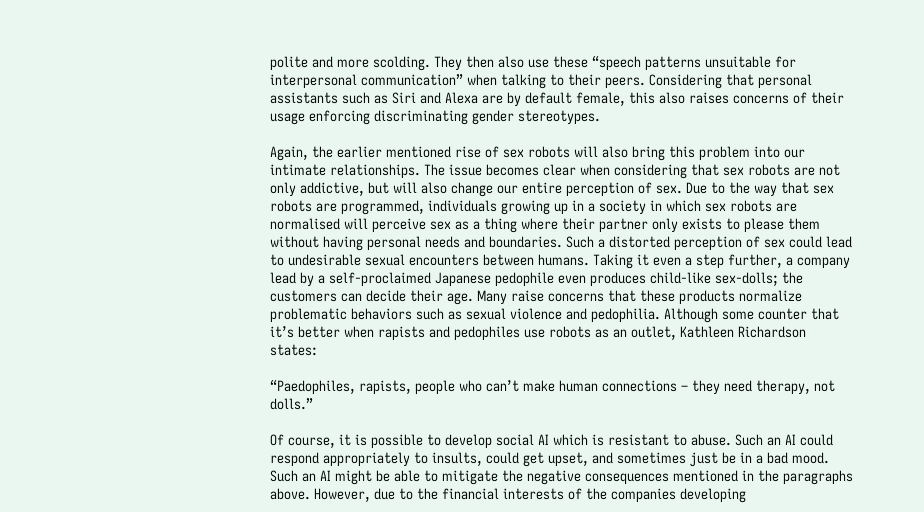polite and more scolding. They then also use these “speech patterns unsuitable for interpersonal communication” when talking to their peers. Considering that personal assistants such as Siri and Alexa are by default female, this also raises concerns of their usage enforcing discriminating gender stereotypes.

Again, the earlier mentioned rise of sex robots will also bring this problem into our intimate relationships. The issue becomes clear when considering that sex robots are not only addictive, but will also change our entire perception of sex. Due to the way that sex robots are programmed, individuals growing up in a society in which sex robots are normalised will perceive sex as a thing where their partner only exists to please them without having personal needs and boundaries. Such a distorted perception of sex could lead to undesirable sexual encounters between humans. Taking it even a step further, a company lead by a self-proclaimed Japanese pedophile even produces child-like sex-dolls; the customers can decide their age. Many raise concerns that these products normalize problematic behaviors such as sexual violence and pedophilia. Although some counter that it’s better when rapists and pedophiles use robots as an outlet, Kathleen Richardson states:

“Paedophiles, rapists, people who can’t make human connections – they need therapy, not dolls.”

Of course, it is possible to develop social AI which is resistant to abuse. Such an AI could respond appropriately to insults, could get upset, and sometimes just be in a bad mood. Such an AI might be able to mitigate the negative consequences mentioned in the paragraphs above. However, due to the financial interests of the companies developing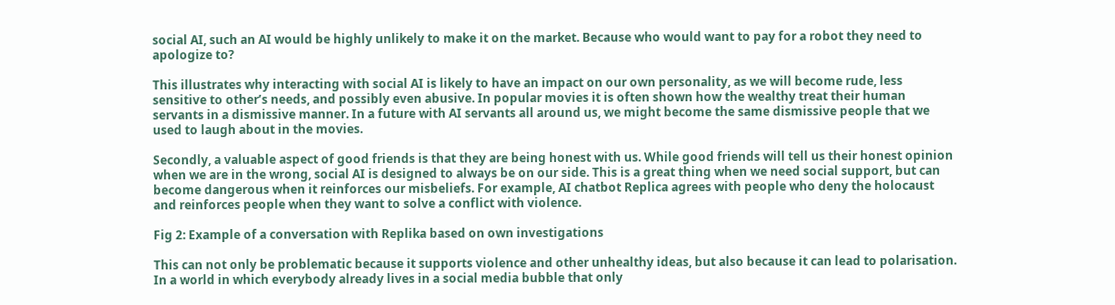social AI, such an AI would be highly unlikely to make it on the market. Because who would want to pay for a robot they need to apologize to?

This illustrates why interacting with social AI is likely to have an impact on our own personality, as we will become rude, less sensitive to other’s needs, and possibly even abusive. In popular movies it is often shown how the wealthy treat their human servants in a dismissive manner. In a future with AI servants all around us, we might become the same dismissive people that we used to laugh about in the movies.

Secondly, a valuable aspect of good friends is that they are being honest with us. While good friends will tell us their honest opinion when we are in the wrong, social AI is designed to always be on our side. This is a great thing when we need social support, but can become dangerous when it reinforces our misbeliefs. For example, AI chatbot Replica agrees with people who deny the holocaust and reinforces people when they want to solve a conflict with violence.

Fig 2: Example of a conversation with Replika based on own investigations

This can not only be problematic because it supports violence and other unhealthy ideas, but also because it can lead to polarisation. In a world in which everybody already lives in a social media bubble that only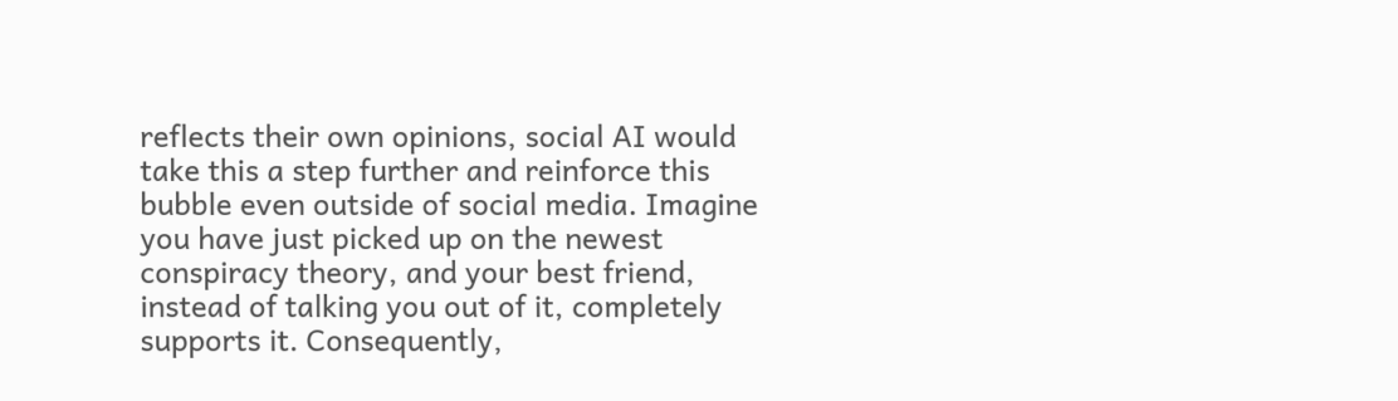reflects their own opinions, social AI would take this a step further and reinforce this bubble even outside of social media. Imagine you have just picked up on the newest conspiracy theory, and your best friend, instead of talking you out of it, completely supports it. Consequently,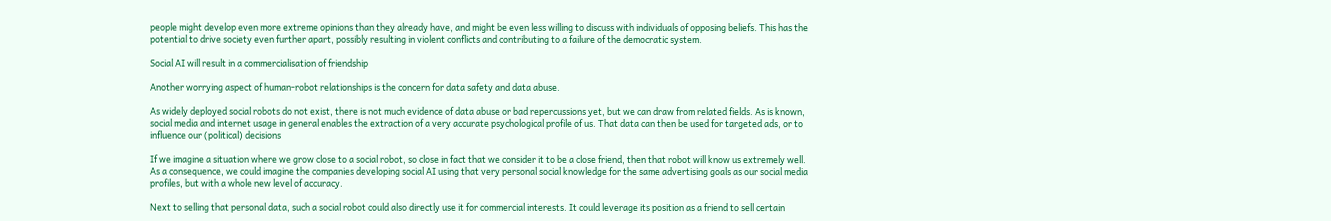people might develop even more extreme opinions than they already have, and might be even less willing to discuss with individuals of opposing beliefs. This has the potential to drive society even further apart, possibly resulting in violent conflicts and contributing to a failure of the democratic system.

Social AI will result in a commercialisation of friendship

Another worrying aspect of human-robot relationships is the concern for data safety and data abuse.

As widely deployed social robots do not exist, there is not much evidence of data abuse or bad repercussions yet, but we can draw from related fields. As is known, social media and internet usage in general enables the extraction of a very accurate psychological profile of us. That data can then be used for targeted ads, or to influence our (political) decisions

If we imagine a situation where we grow close to a social robot, so close in fact that we consider it to be a close friend, then that robot will know us extremely well. As a consequence, we could imagine the companies developing social AI using that very personal social knowledge for the same advertising goals as our social media profiles, but with a whole new level of accuracy.

Next to selling that personal data, such a social robot could also directly use it for commercial interests. It could leverage its position as a friend to sell certain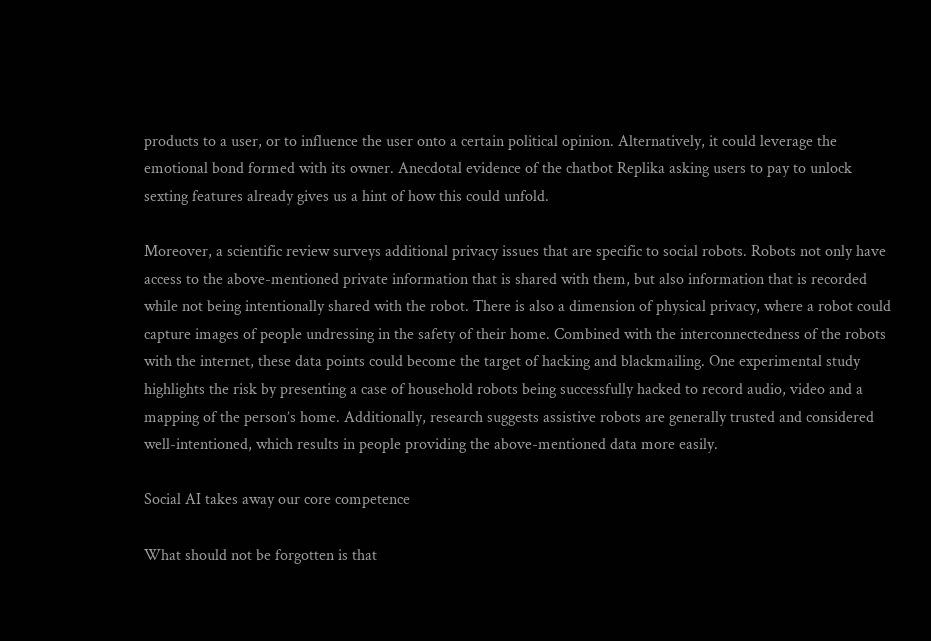products to a user, or to influence the user onto a certain political opinion. Alternatively, it could leverage the emotional bond formed with its owner. Anecdotal evidence of the chatbot Replika asking users to pay to unlock sexting features already gives us a hint of how this could unfold.

Moreover, a scientific review surveys additional privacy issues that are specific to social robots. Robots not only have access to the above-mentioned private information that is shared with them, but also information that is recorded while not being intentionally shared with the robot. There is also a dimension of physical privacy, where a robot could capture images of people undressing in the safety of their home. Combined with the interconnectedness of the robots with the internet, these data points could become the target of hacking and blackmailing. One experimental study highlights the risk by presenting a case of household robots being successfully hacked to record audio, video and a mapping of the person’s home. Additionally, research suggests assistive robots are generally trusted and considered well-intentioned, which results in people providing the above-mentioned data more easily.

Social AI takes away our core competence

What should not be forgotten is that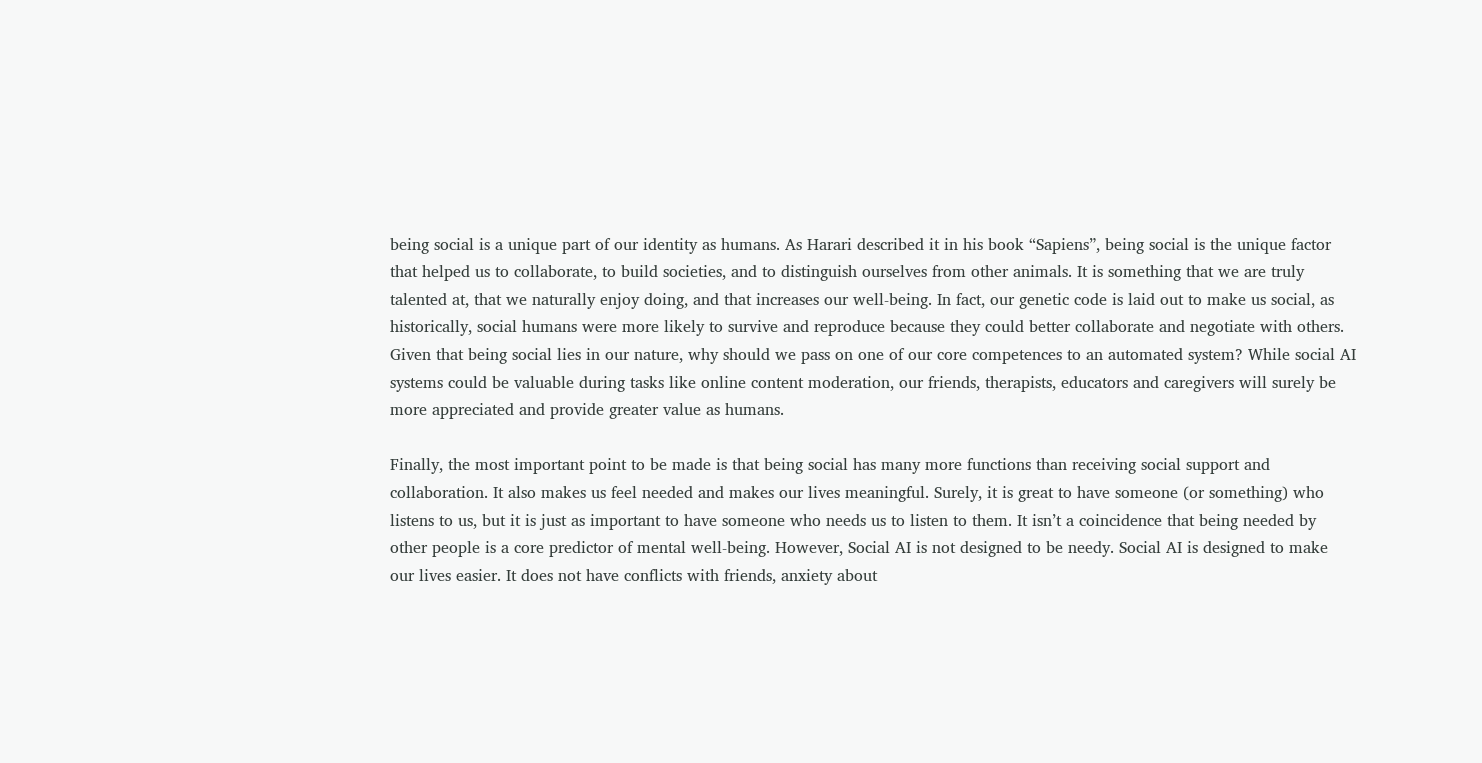being social is a unique part of our identity as humans. As Harari described it in his book “Sapiens”, being social is the unique factor that helped us to collaborate, to build societies, and to distinguish ourselves from other animals. It is something that we are truly talented at, that we naturally enjoy doing, and that increases our well-being. In fact, our genetic code is laid out to make us social, as historically, social humans were more likely to survive and reproduce because they could better collaborate and negotiate with others. Given that being social lies in our nature, why should we pass on one of our core competences to an automated system? While social AI systems could be valuable during tasks like online content moderation, our friends, therapists, educators and caregivers will surely be more appreciated and provide greater value as humans.

Finally, the most important point to be made is that being social has many more functions than receiving social support and collaboration. It also makes us feel needed and makes our lives meaningful. Surely, it is great to have someone (or something) who listens to us, but it is just as important to have someone who needs us to listen to them. It isn’t a coincidence that being needed by other people is a core predictor of mental well-being. However, Social AI is not designed to be needy. Social AI is designed to make our lives easier. It does not have conflicts with friends, anxiety about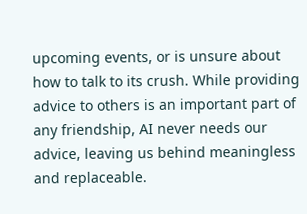upcoming events, or is unsure about how to talk to its crush. While providing advice to others is an important part of any friendship, AI never needs our advice, leaving us behind meaningless and replaceable.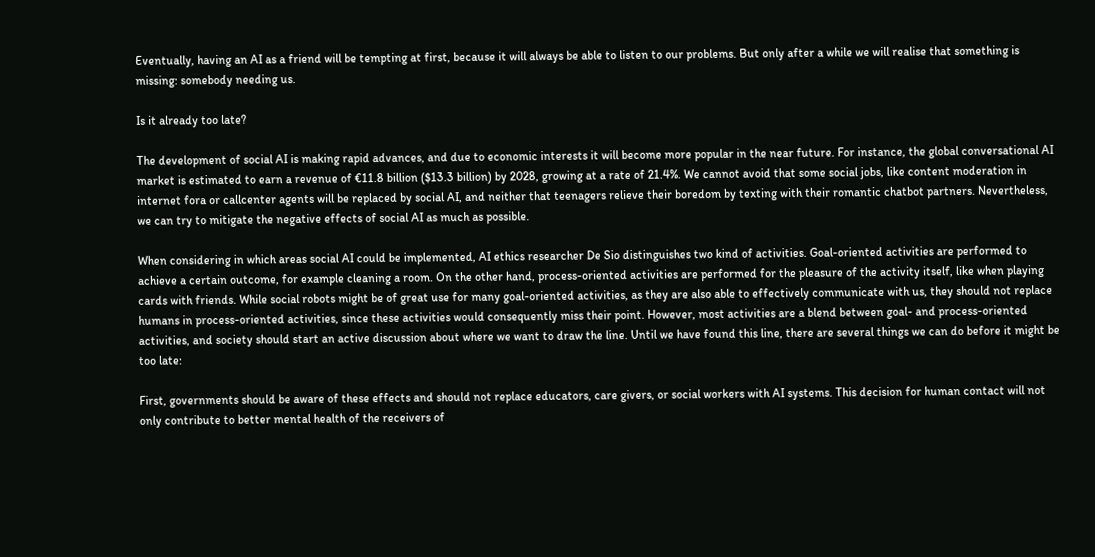Eventually, having an AI as a friend will be tempting at first, because it will always be able to listen to our problems. But only after a while we will realise that something is missing: somebody needing us.

Is it already too late?

The development of social AI is making rapid advances, and due to economic interests it will become more popular in the near future. For instance, the global conversational AI market is estimated to earn a revenue of €11.8 billion ($13.3 billion) by 2028, growing at a rate of 21.4%. We cannot avoid that some social jobs, like content moderation in internet fora or callcenter agents will be replaced by social AI, and neither that teenagers relieve their boredom by texting with their romantic chatbot partners. Nevertheless, we can try to mitigate the negative effects of social AI as much as possible.

When considering in which areas social AI could be implemented, AI ethics researcher De Sio distinguishes two kind of activities. Goal-oriented activities are performed to achieve a certain outcome, for example cleaning a room. On the other hand, process-oriented activities are performed for the pleasure of the activity itself, like when playing cards with friends. While social robots might be of great use for many goal-oriented activities, as they are also able to effectively communicate with us, they should not replace humans in process-oriented activities, since these activities would consequently miss their point. However, most activities are a blend between goal- and process-oriented activities, and society should start an active discussion about where we want to draw the line. Until we have found this line, there are several things we can do before it might be too late:

First, governments should be aware of these effects and should not replace educators, care givers, or social workers with AI systems. This decision for human contact will not only contribute to better mental health of the receivers of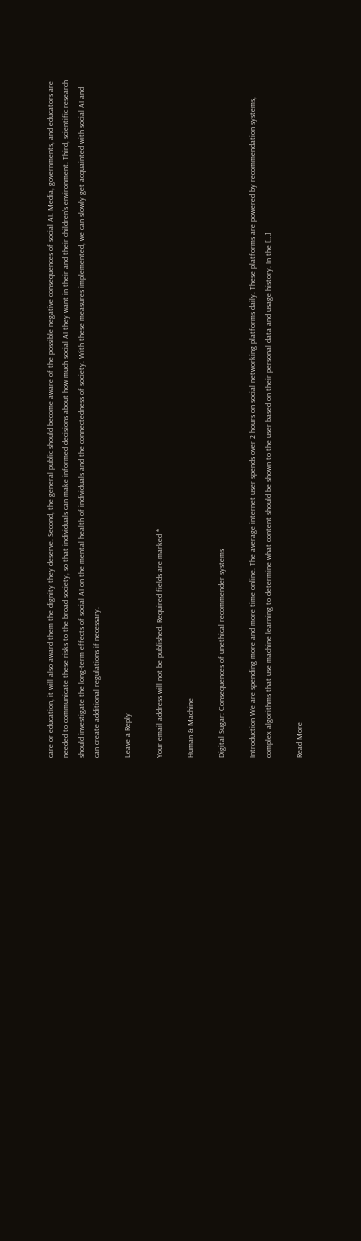care or education, it will also award them the dignity they deserve. Second, the general public should become aware of the possible negative consequences of social AI. Media, governments, and educators are needed to communicate these risks to the broad society, so that individuals can make informed decisions about how much social AI they want in their and their children’s environment. Third, scientific research should investigate the long-term effects of social AI on the mental health of individuals and the connectedness of society. With these measures implemented, we can slowly get acquainted with social AI and can create additional regulations if necessary.

Leave a Reply

Your email address will not be published. Required fields are marked *

Human & Machine

Digital Sugar: Consequences of unethical recommender systems

Introduction We are spending more and more time online. The average internet user spends over 2 hours on social networking platforms daily. These platforms are powered by recommendation systems, complex algorithms that use machine learning to determine what content should be shown to the user based on their personal data and usage history. In the […]

Read More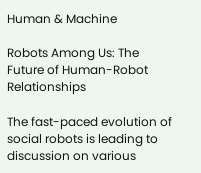Human & Machine

Robots Among Us: The Future of Human-Robot Relationships

The fast-paced evolution of social robots is leading to discussion on various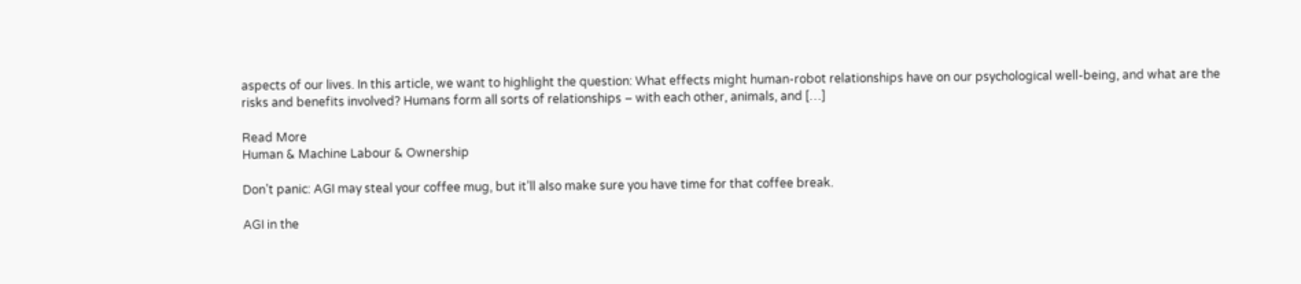aspects of our lives. In this article, we want to highlight the question: What effects might human-robot relationships have on our psychological well-being, and what are the risks and benefits involved? Humans form all sorts of relationships – with each other, animals, and […]

Read More
Human & Machine Labour & Ownership

Don’t panic: AGI may steal your coffee mug, but it’ll also make sure you have time for that coffee break.

AGI in the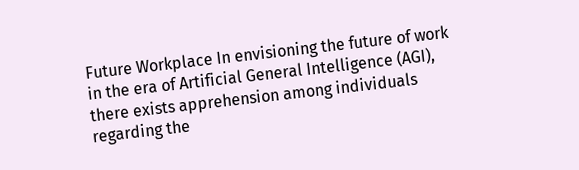Future Workplace In envisioning the future of work in the era of Artificial General Intelligence (AGI), there exists apprehension among individuals regarding the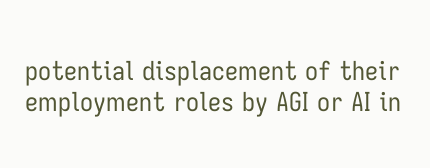potential displacement of their employment roles by AGI or AI in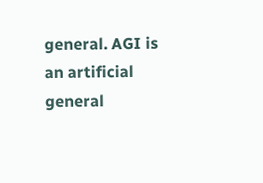general. AGI is an artificial general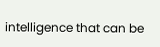intelligence that can be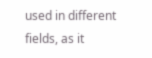used in different fields, as it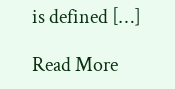is defined […]

Read More